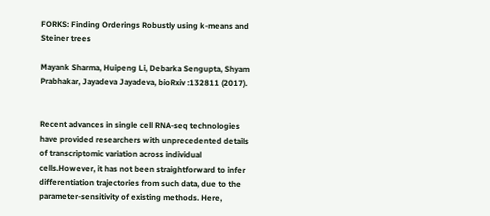FORKS: Finding Orderings Robustly using k-means and Steiner trees

Mayank Sharma, Huipeng Li, Debarka Sengupta, Shyam Prabhakar, Jayadeva Jayadeva, bioRxiv :132811 (2017).


Recent advances in single cell RNA-seq technologies have provided researchers with unprecedented details of transcriptomic variation across individual cells.However, it has not been straightforward to infer differentiation trajectories from such data, due to the parameter-sensitivity of existing methods. Here,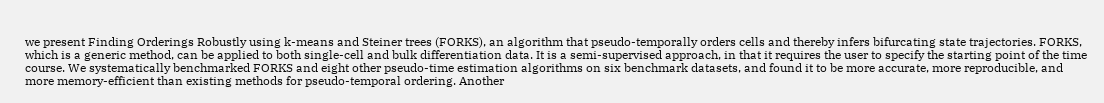we present Finding Orderings Robustly using k-means and Steiner trees (FORKS), an algorithm that pseudo-temporally orders cells and thereby infers bifurcating state trajectories. FORKS, which is a generic method, can be applied to both single-cell and bulk differentiation data. It is a semi-supervised approach, in that it requires the user to specify the starting point of the time course. We systematically benchmarked FORKS and eight other pseudo-time estimation algorithms on six benchmark datasets, and found it to be more accurate, more reproducible, and more memory-efficient than existing methods for pseudo-temporal ordering. Another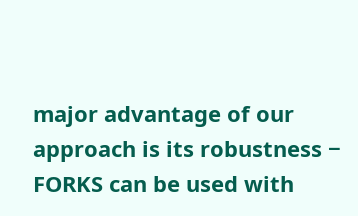major advantage of our approach is its robustness − FORKS can be used with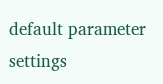default parameter settings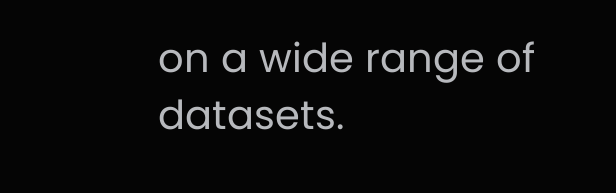on a wide range of datasets.